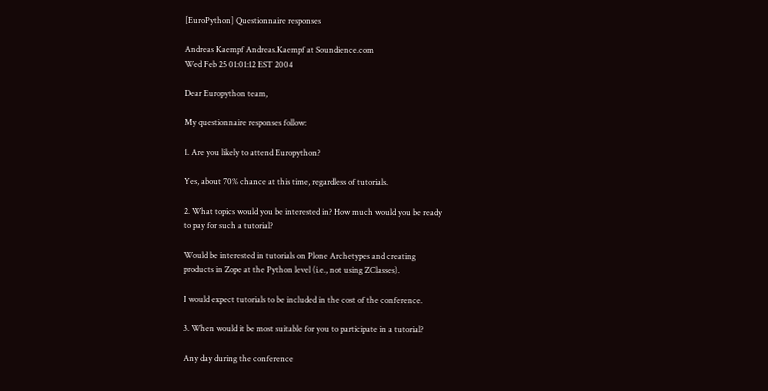[EuroPython] Questionnaire responses

Andreas Kaempf Andreas.Kaempf at Soundience.com
Wed Feb 25 01:01:12 EST 2004

Dear Europython team,

My questionnaire responses follow:

1. Are you likely to attend Europython?

Yes, about 70% chance at this time, regardless of tutorials.

2. What topics would you be interested in? How much would you be ready
to pay for such a tutorial?

Would be interested in tutorials on Plone Archetypes and creating
products in Zope at the Python level (i.e., not using ZClasses).

I would expect tutorials to be included in the cost of the conference.

3. When would it be most suitable for you to participate in a tutorial?

Any day during the conference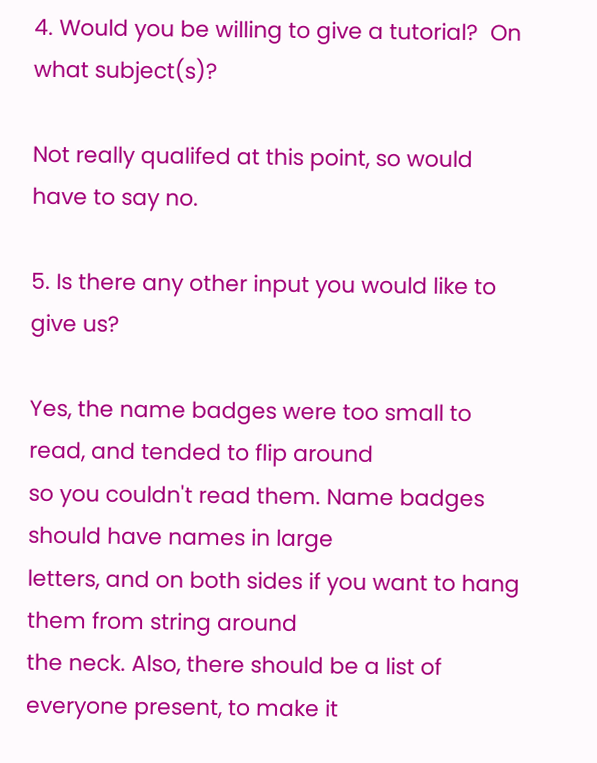4. Would you be willing to give a tutorial?  On what subject(s)?

Not really qualifed at this point, so would have to say no.

5. Is there any other input you would like to give us?

Yes, the name badges were too small to read, and tended to flip around
so you couldn't read them. Name badges should have names in large
letters, and on both sides if you want to hang them from string around
the neck. Also, there should be a list of everyone present, to make it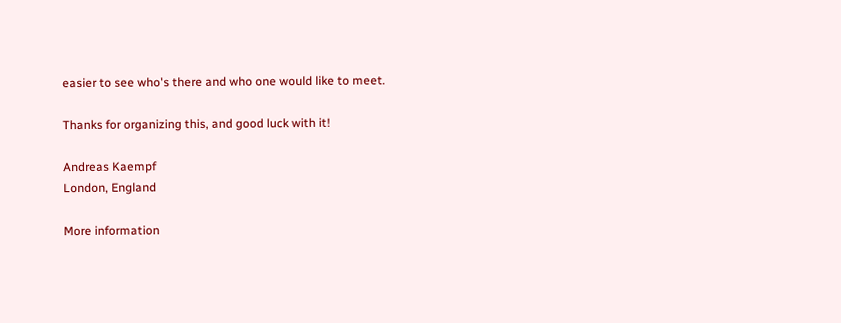easier to see who's there and who one would like to meet.

Thanks for organizing this, and good luck with it!

Andreas Kaempf
London, England

More information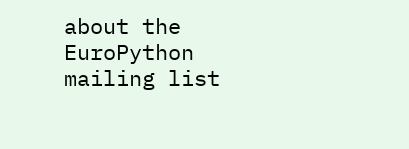about the EuroPython mailing list